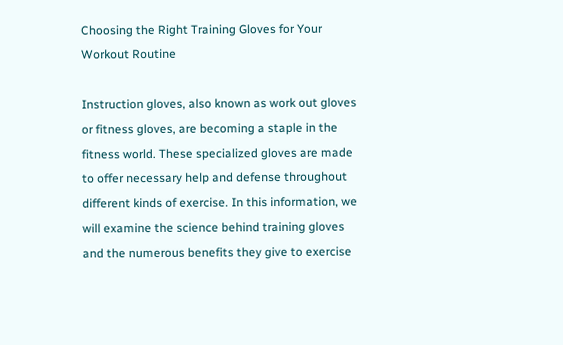Choosing the Right Training Gloves for Your Workout Routine

Instruction gloves, also known as work out gloves or fitness gloves, are becoming a staple in the fitness world. These specialized gloves are made to offer necessary help and defense throughout different kinds of exercise. In this information, we will examine the science behind training gloves and the numerous benefits they give to exercise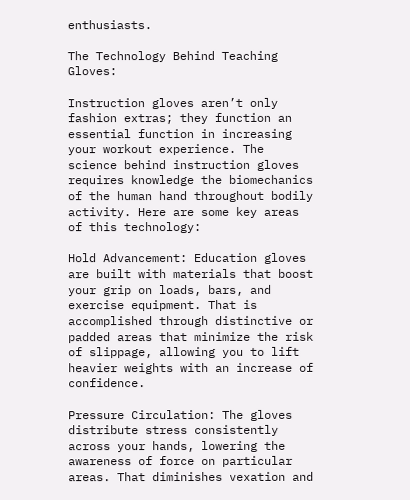enthusiasts.

The Technology Behind Teaching Gloves:

Instruction gloves aren’t only fashion extras; they function an essential function in increasing your workout experience. The science behind instruction gloves requires knowledge the biomechanics of the human hand throughout bodily activity. Here are some key areas of this technology:

Hold Advancement: Education gloves are built with materials that boost your grip on loads, bars, and exercise equipment. That is accomplished through distinctive or padded areas that minimize the risk of slippage, allowing you to lift heavier weights with an increase of confidence.

Pressure Circulation: The gloves distribute stress consistently across your hands, lowering the awareness of force on particular areas. That diminishes vexation and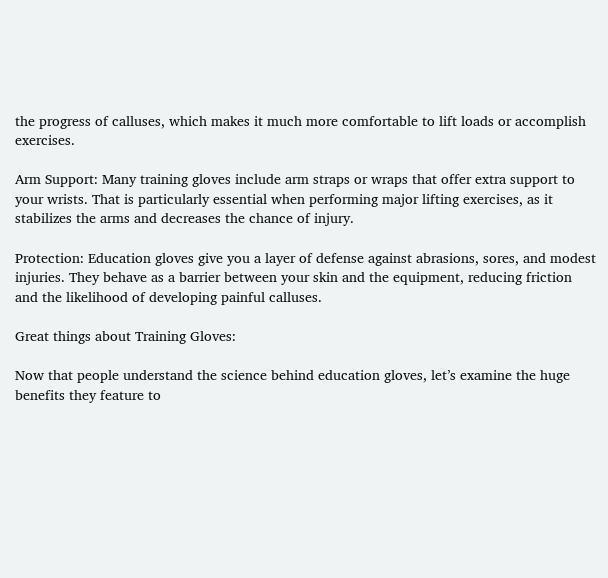the progress of calluses, which makes it much more comfortable to lift loads or accomplish exercises.

Arm Support: Many training gloves include arm straps or wraps that offer extra support to your wrists. That is particularly essential when performing major lifting exercises, as it stabilizes the arms and decreases the chance of injury.

Protection: Education gloves give you a layer of defense against abrasions, sores, and modest injuries. They behave as a barrier between your skin and the equipment, reducing friction and the likelihood of developing painful calluses.

Great things about Training Gloves:

Now that people understand the science behind education gloves, let’s examine the huge benefits they feature to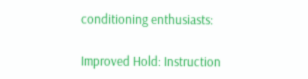conditioning enthusiasts:

Improved Hold: Instruction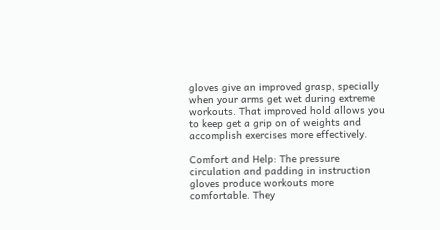gloves give an improved grasp, specially when your arms get wet during extreme workouts. That improved hold allows you to keep get a grip on of weights and accomplish exercises more effectively.

Comfort and Help: The pressure circulation and padding in instruction gloves produce workouts more comfortable. They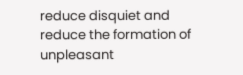reduce disquiet and reduce the formation of unpleasant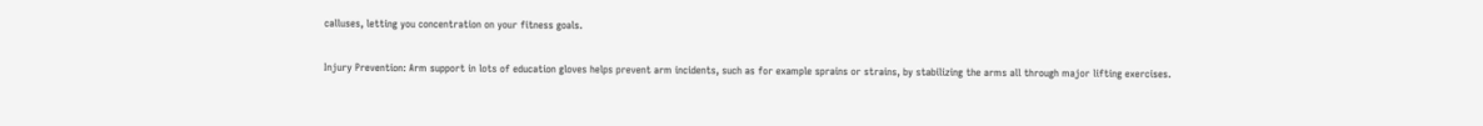calluses, letting you concentration on your fitness goals.

Injury Prevention: Arm support in lots of education gloves helps prevent arm incidents, such as for example sprains or strains, by stabilizing the arms all through major lifting exercises.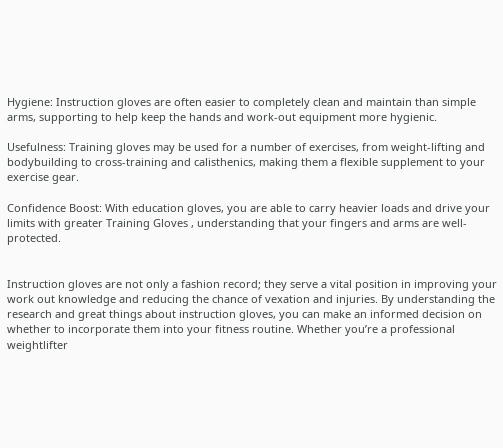Hygiene: Instruction gloves are often easier to completely clean and maintain than simple arms, supporting to help keep the hands and work-out equipment more hygienic.

Usefulness: Training gloves may be used for a number of exercises, from weight-lifting and bodybuilding to cross-training and calisthenics, making them a flexible supplement to your exercise gear.

Confidence Boost: With education gloves, you are able to carry heavier loads and drive your limits with greater Training Gloves , understanding that your fingers and arms are well-protected.


Instruction gloves are not only a fashion record; they serve a vital position in improving your work out knowledge and reducing the chance of vexation and injuries. By understanding the research and great things about instruction gloves, you can make an informed decision on whether to incorporate them into your fitness routine. Whether you’re a professional weightlifter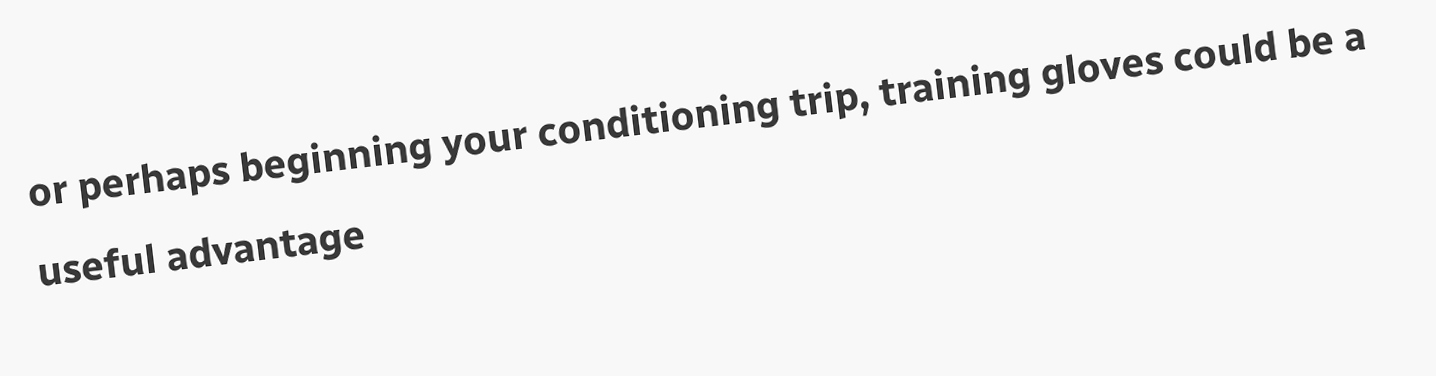or perhaps beginning your conditioning trip, training gloves could be a useful advantage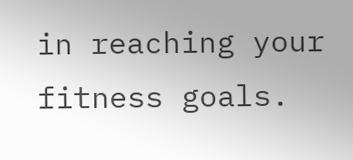in reaching your fitness goals.